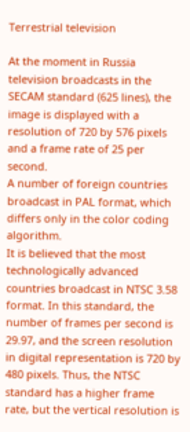Terrestrial television

At the moment in Russia television broadcasts in the SECAM standard (625 lines), the image is displayed with a resolution of 720 by 576 pixels and a frame rate of 25 per second.
A number of foreign countries broadcast in PAL format, which differs only in the color coding algorithm.
It is believed that the most technologically advanced countries broadcast in NTSC 3.58 format. In this standard, the number of frames per second is 29.97, and the screen resolution in digital representation is 720 by 480 pixels. Thus, the NTSC standard has a higher frame rate, but the vertical resolution is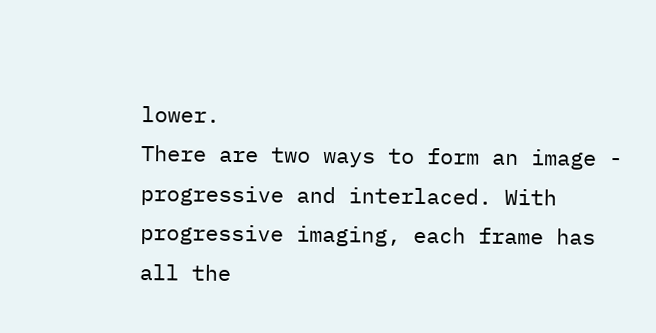lower.
There are two ways to form an image - progressive and interlaced. With progressive imaging, each frame has all the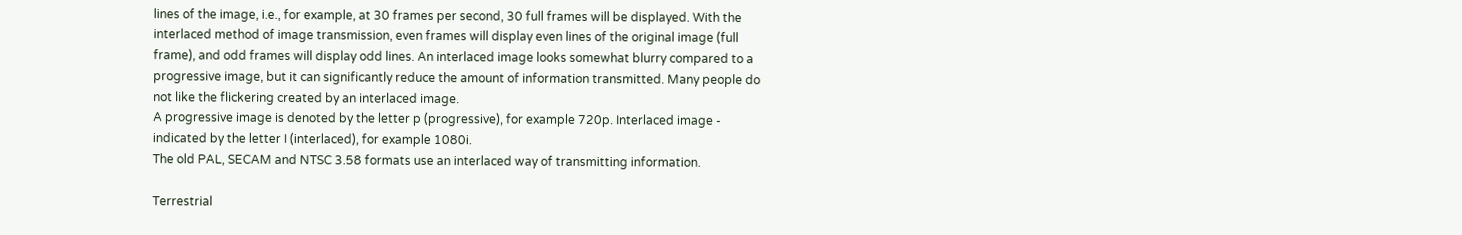lines of the image, i.e., for example, at 30 frames per second, 30 full frames will be displayed. With the interlaced method of image transmission, even frames will display even lines of the original image (full frame), and odd frames will display odd lines. An interlaced image looks somewhat blurry compared to a progressive image, but it can significantly reduce the amount of information transmitted. Many people do not like the flickering created by an interlaced image.
A progressive image is denoted by the letter p (progressive), for example 720p. Interlaced image - indicated by the letter I (interlaced), for example 1080i.
The old PAL, SECAM and NTSC 3.58 formats use an interlaced way of transmitting information.

Terrestrial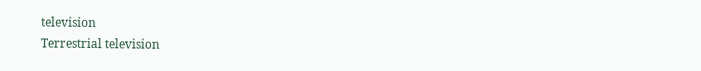television
Terrestrial television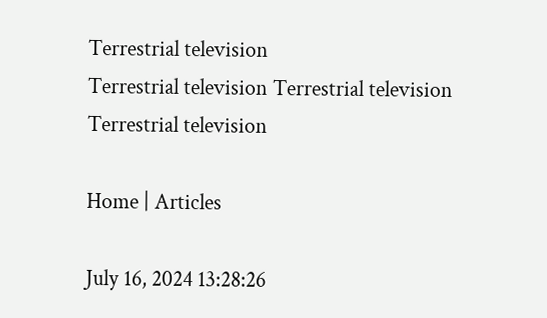Terrestrial television
Terrestrial television Terrestrial television Terrestrial television

Home | Articles

July 16, 2024 13:28:26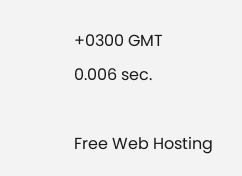+0300 GMT
0.006 sec.

Free Web Hosting